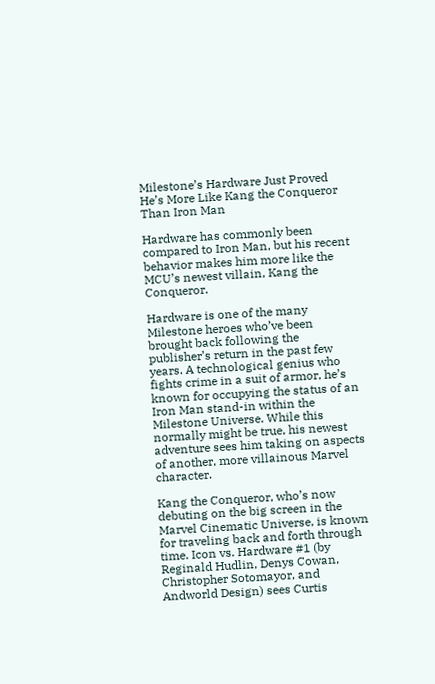Milestone’s Hardware Just Proved He’s More Like Kang the Conqueror Than Iron Man

Hardware has commonly been compared to Iron Man, but his recent behavior makes him more like the MCU’s newest villain, Kang the Conqueror.

Hardware is one of the many Milestone heroes who’ve been brought back following the publisher’s return in the past few years. A technological genius who fights crime in a suit of armor, he’s known for occupying the status of an Iron Man stand-in within the Milestone Universe. While this normally might be true, his newest adventure sees him taking on aspects of another, more villainous Marvel character.

Kang the Conqueror, who’s now debuting on the big screen in the Marvel Cinematic Universe, is known for traveling back and forth through time. Icon vs. Hardware #1 (by Reginald Hudlin, Denys Cowan, Christopher Sotomayor, and Andworld Design) sees Curtis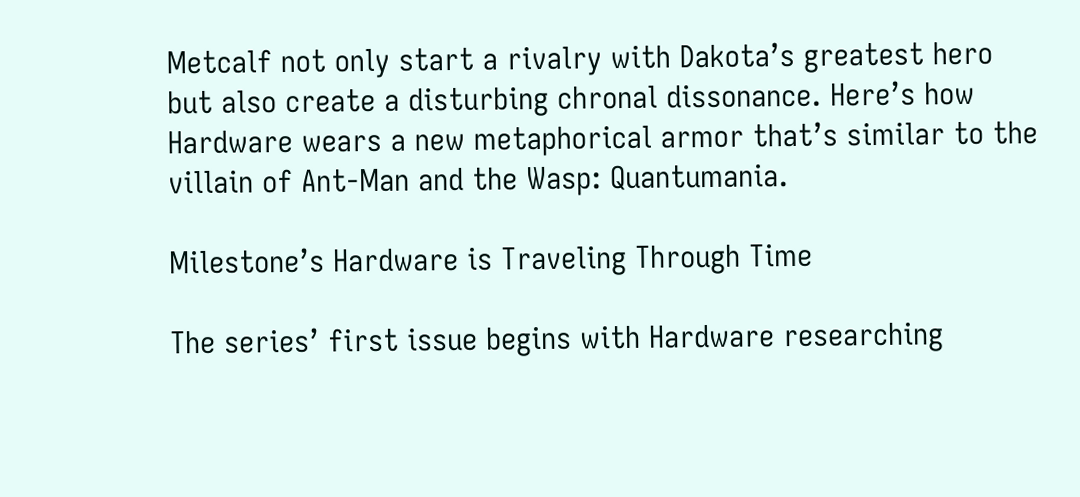Metcalf not only start a rivalry with Dakota’s greatest hero but also create a disturbing chronal dissonance. Here’s how Hardware wears a new metaphorical armor that’s similar to the villain of Ant-Man and the Wasp: Quantumania.

Milestone’s Hardware is Traveling Through Time

The series’ first issue begins with Hardware researching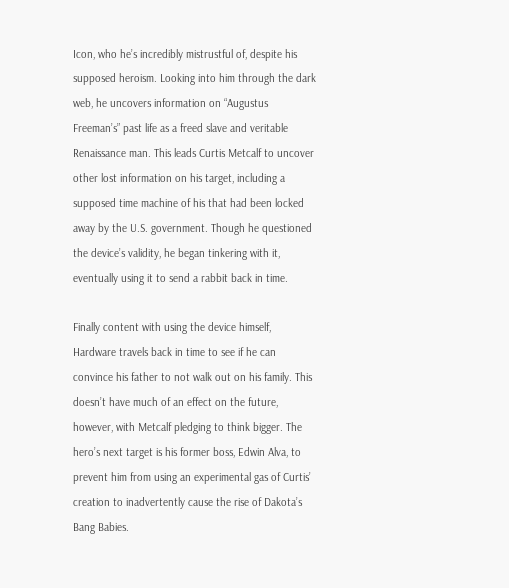Icon, who he’s incredibly mistrustful of, despite his supposed heroism. Looking into him through the dark web, he uncovers information on “Augustus Freeman’s” past life as a freed slave and veritable Renaissance man. This leads Curtis Metcalf to uncover other lost information on his target, including a supposed time machine of his that had been locked away by the U.S. government. Though he questioned the device’s validity, he began tinkering with it, eventually using it to send a rabbit back in time.

Finally content with using the device himself, Hardware travels back in time to see if he can convince his father to not walk out on his family. This doesn’t have much of an effect on the future, however, with Metcalf pledging to think bigger. The hero’s next target is his former boss, Edwin Alva, to prevent him from using an experimental gas of Curtis’ creation to inadvertently cause the rise of Dakota’s Bang Babies.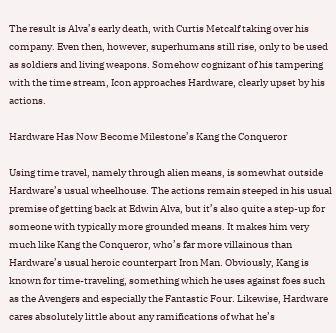The result is Alva’s early death, with Curtis Metcalf taking over his company. Even then, however, superhumans still rise, only to be used as soldiers and living weapons. Somehow cognizant of his tampering with the time stream, Icon approaches Hardware, clearly upset by his actions.

Hardware Has Now Become Milestone’s Kang the Conqueror

Using time travel, namely through alien means, is somewhat outside Hardware’s usual wheelhouse. The actions remain steeped in his usual premise of getting back at Edwin Alva, but it’s also quite a step-up for someone with typically more grounded means. It makes him very much like Kang the Conqueror, who’s far more villainous than Hardware’s usual heroic counterpart Iron Man. Obviously, Kang is known for time-traveling, something which he uses against foes such as the Avengers and especially the Fantastic Four. Likewise, Hardware cares absolutely little about any ramifications of what he’s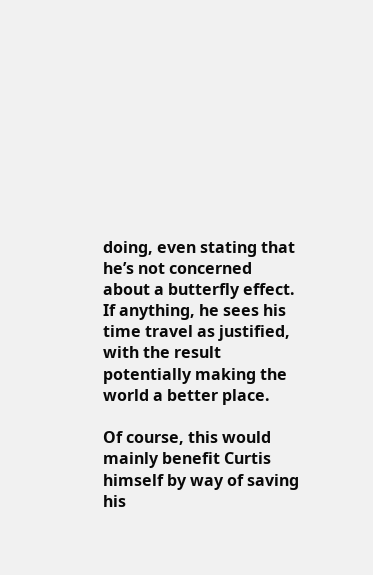doing, even stating that he’s not concerned about a butterfly effect. If anything, he sees his time travel as justified, with the result potentially making the world a better place.

Of course, this would mainly benefit Curtis himself by way of saving his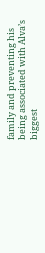family and preventing his being associated with Alva’s biggest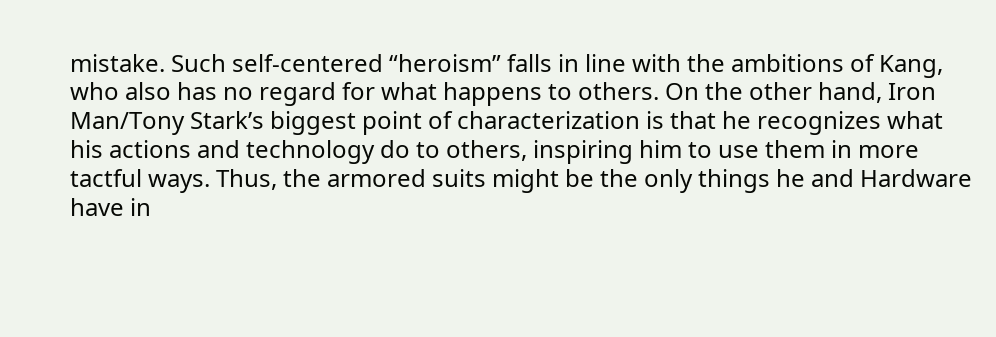mistake. Such self-centered “heroism” falls in line with the ambitions of Kang, who also has no regard for what happens to others. On the other hand, Iron Man/Tony Stark’s biggest point of characterization is that he recognizes what his actions and technology do to others, inspiring him to use them in more tactful ways. Thus, the armored suits might be the only things he and Hardware have in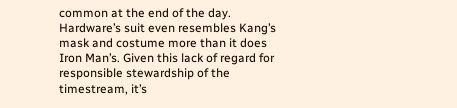common at the end of the day. Hardware’s suit even resembles Kang’s mask and costume more than it does Iron Man’s. Given this lack of regard for responsible stewardship of the timestream, it’s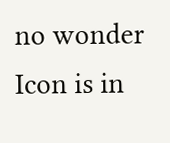no wonder Icon is in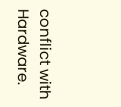conflict with Hardware.